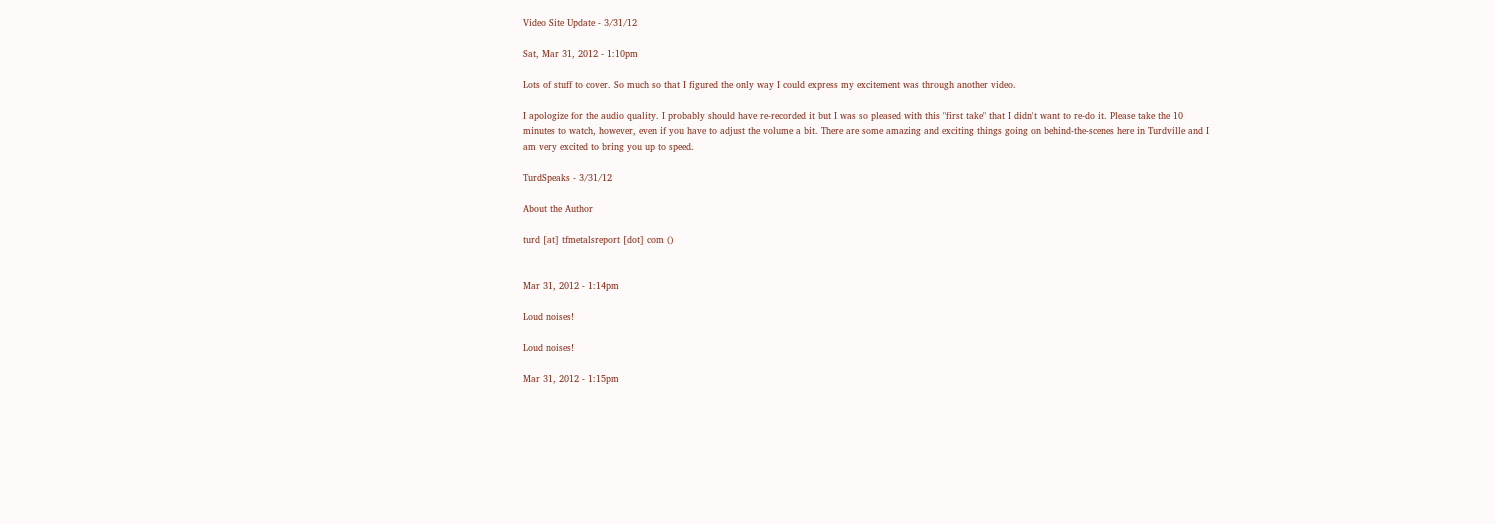Video Site Update - 3/31/12

Sat, Mar 31, 2012 - 1:10pm

Lots of stuff to cover. So much so that I figured the only way I could express my excitement was through another video.

I apologize for the audio quality. I probably should have re-recorded it but I was so pleased with this "first take" that I didn't want to re-do it. Please take the 10 minutes to watch, however, even if you have to adjust the volume a bit. There are some amazing and exciting things going on behind-the-scenes here in Turdville and I am very excited to bring you up to speed.

TurdSpeaks - 3/31/12

About the Author

turd [at] tfmetalsreport [dot] com ()


Mar 31, 2012 - 1:14pm

Loud noises!

Loud noises!

Mar 31, 2012 - 1:15pm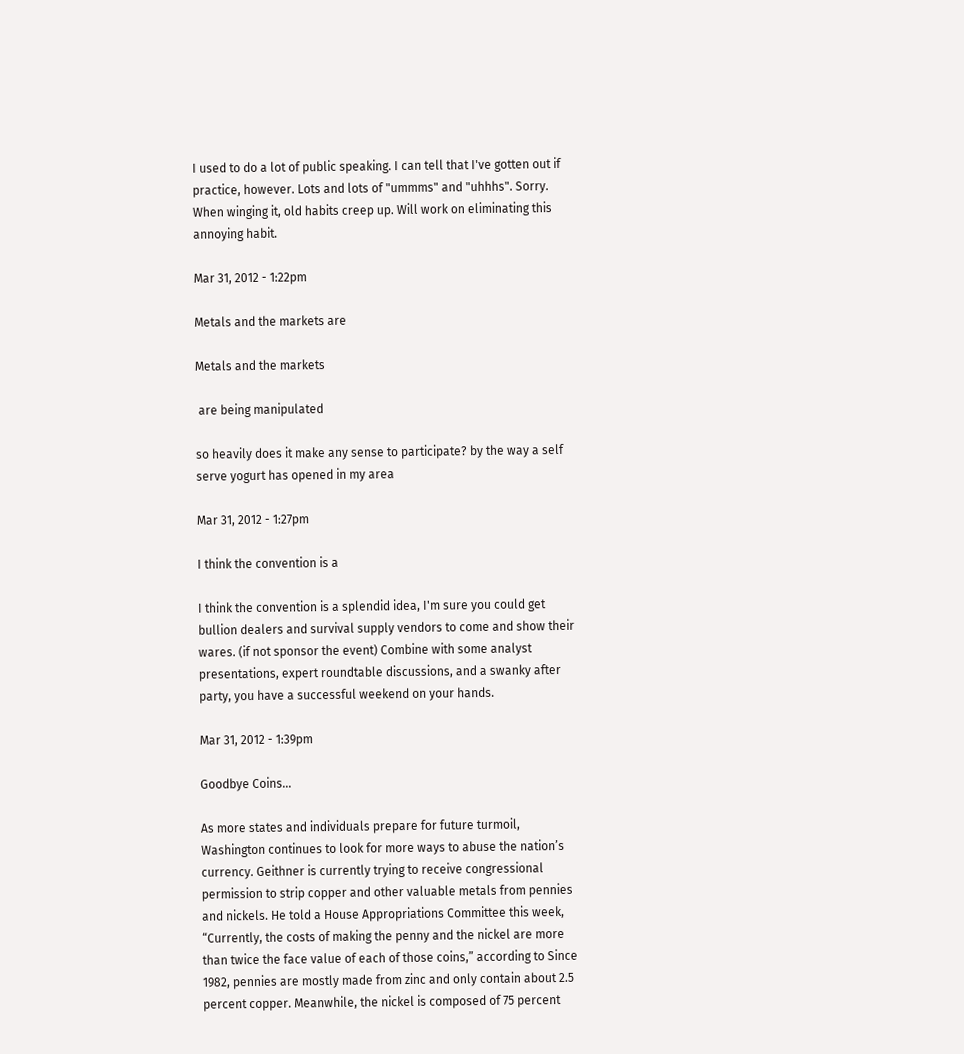I used to do a lot of public speaking. I can tell that I've gotten out if practice, however. Lots and lots of "ummms" and "uhhhs". Sorry. When winging it, old habits creep up. Will work on eliminating this annoying habit.

Mar 31, 2012 - 1:22pm

Metals and the markets are

Metals and the markets

 are being manipulated

so heavily does it make any sense to participate? by the way a self serve yogurt has opened in my area

Mar 31, 2012 - 1:27pm

I think the convention is a

I think the convention is a splendid idea, I'm sure you could get bullion dealers and survival supply vendors to come and show their wares. (if not sponsor the event) Combine with some analyst presentations, expert roundtable discussions, and a swanky after party, you have a successful weekend on your hands.

Mar 31, 2012 - 1:39pm

Goodbye Coins...

As more states and individuals prepare for future turmoil, Washington continues to look for more ways to abuse the nation’s currency. Geithner is currently trying to receive congressional permission to strip copper and other valuable metals from pennies and nickels. He told a House Appropriations Committee this week, “Currently, the costs of making the penny and the nickel are more than twice the face value of each of those coins,” according to Since 1982, pennies are mostly made from zinc and only contain about 2.5 percent copper. Meanwhile, the nickel is composed of 75 percent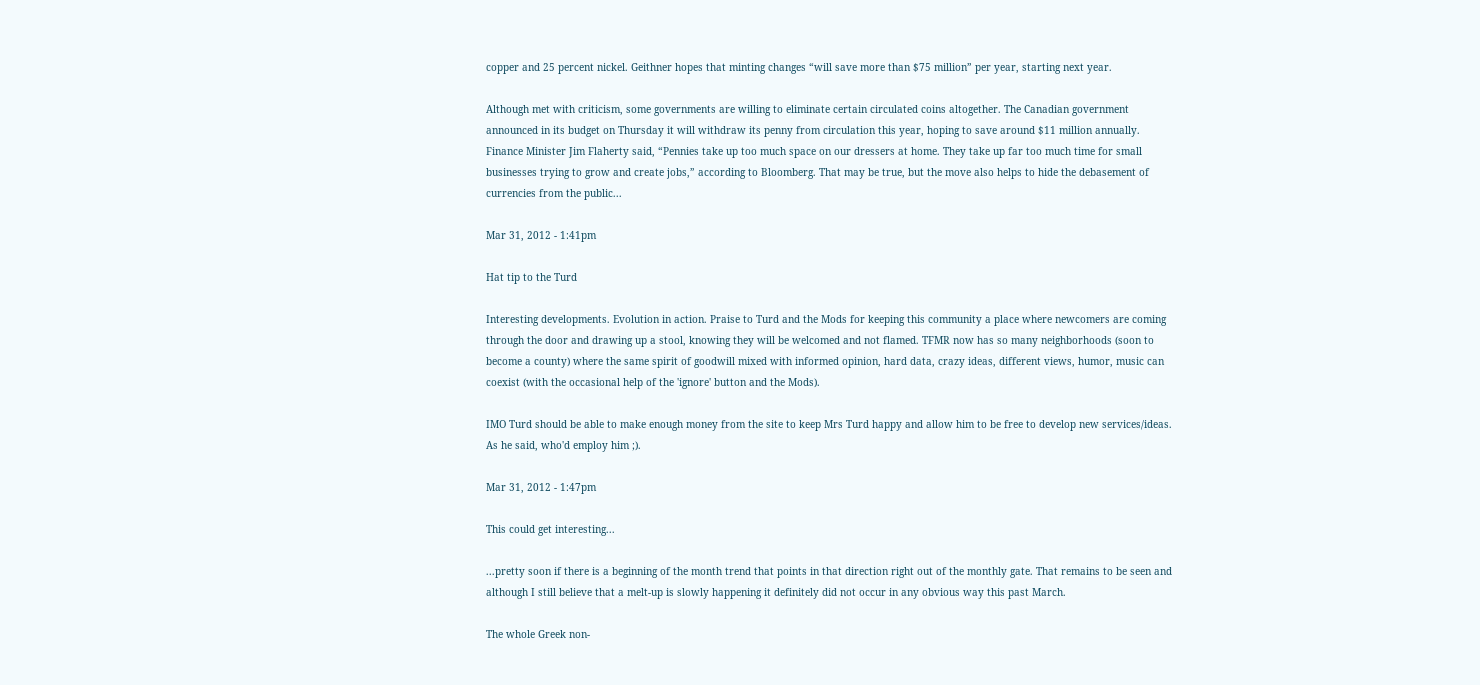copper and 25 percent nickel. Geithner hopes that minting changes “will save more than $75 million” per year, starting next year.

Although met with criticism, some governments are willing to eliminate certain circulated coins altogether. The Canadian government announced in its budget on Thursday it will withdraw its penny from circulation this year, hoping to save around $11 million annually. Finance Minister Jim Flaherty said, “Pennies take up too much space on our dressers at home. They take up far too much time for small businesses trying to grow and create jobs,” according to Bloomberg. That may be true, but the move also helps to hide the debasement of currencies from the public...

Mar 31, 2012 - 1:41pm

Hat tip to the Turd

Interesting developments. Evolution in action. Praise to Turd and the Mods for keeping this community a place where newcomers are coming through the door and drawing up a stool, knowing they will be welcomed and not flamed. TFMR now has so many neighborhoods (soon to become a county) where the same spirit of goodwill mixed with informed opinion, hard data, crazy ideas, different views, humor, music can coexist (with the occasional help of the 'ignore' button and the Mods).

IMO Turd should be able to make enough money from the site to keep Mrs Turd happy and allow him to be free to develop new services/ideas. As he said, who'd employ him ;).

Mar 31, 2012 - 1:47pm

This could get interesting...

...pretty soon if there is a beginning of the month trend that points in that direction right out of the monthly gate. That remains to be seen and although I still believe that a melt-up is slowly happening it definitely did not occur in any obvious way this past March.

The whole Greek non-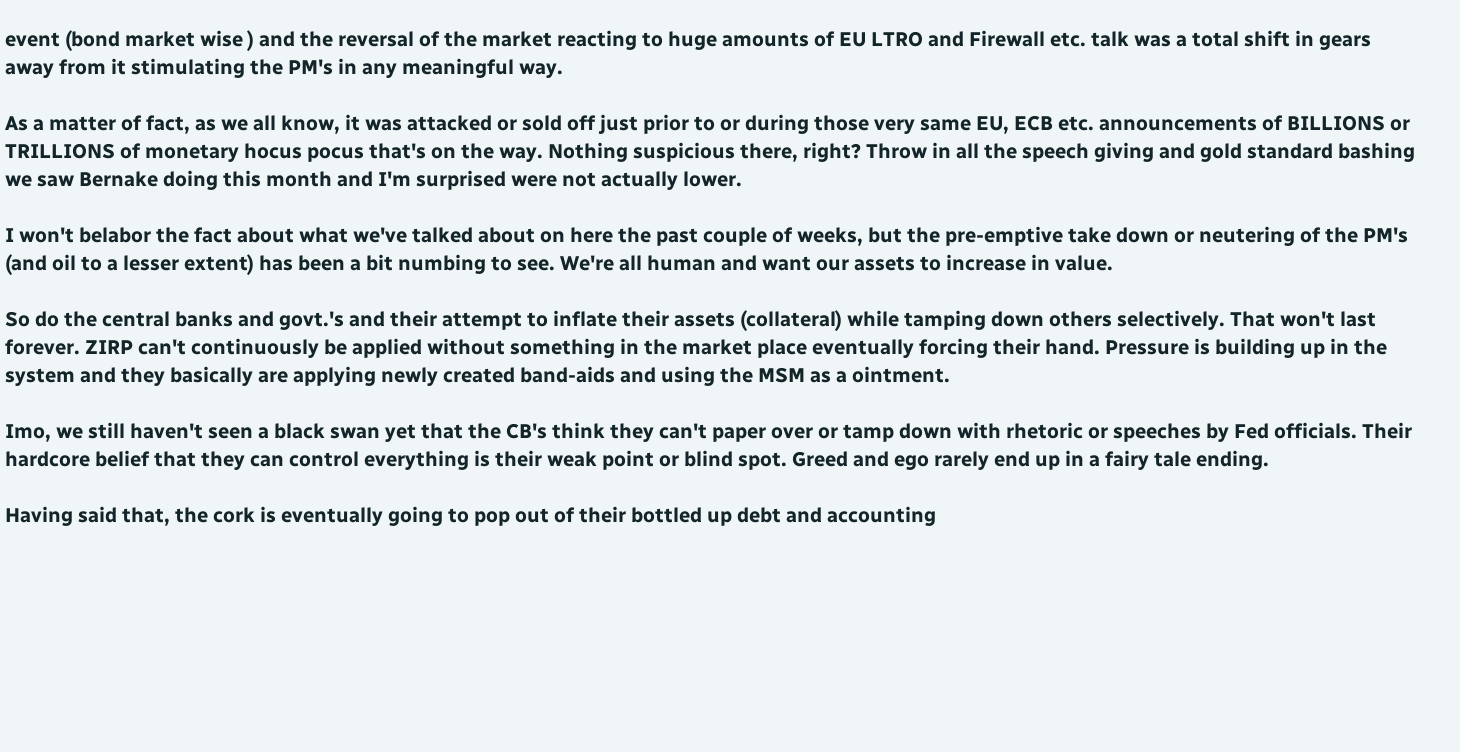event (bond market wise ) and the reversal of the market reacting to huge amounts of EU LTRO and Firewall etc. talk was a total shift in gears away from it stimulating the PM's in any meaningful way.

As a matter of fact, as we all know, it was attacked or sold off just prior to or during those very same EU, ECB etc. announcements of BILLIONS or TRILLIONS of monetary hocus pocus that's on the way. Nothing suspicious there, right? Throw in all the speech giving and gold standard bashing we saw Bernake doing this month and I'm surprised were not actually lower.

I won't belabor the fact about what we've talked about on here the past couple of weeks, but the pre-emptive take down or neutering of the PM's (and oil to a lesser extent) has been a bit numbing to see. We're all human and want our assets to increase in value.

So do the central banks and govt.'s and their attempt to inflate their assets (collateral) while tamping down others selectively. That won't last forever. ZIRP can't continuously be applied without something in the market place eventually forcing their hand. Pressure is building up in the system and they basically are applying newly created band-aids and using the MSM as a ointment.

Imo, we still haven't seen a black swan yet that the CB's think they can't paper over or tamp down with rhetoric or speeches by Fed officials. Their hardcore belief that they can control everything is their weak point or blind spot. Greed and ego rarely end up in a fairy tale ending.

Having said that, the cork is eventually going to pop out of their bottled up debt and accounting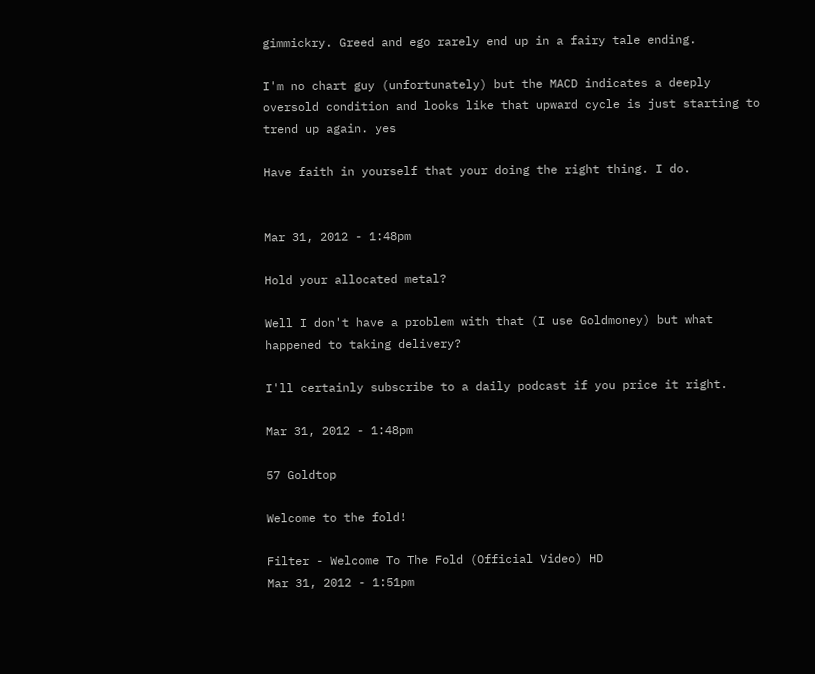gimmickry. Greed and ego rarely end up in a fairy tale ending.

I'm no chart guy (unfortunately) but the MACD indicates a deeply oversold condition and looks like that upward cycle is just starting to trend up again. yes

Have faith in yourself that your doing the right thing. I do.


Mar 31, 2012 - 1:48pm

Hold your allocated metal?

Well I don't have a problem with that (I use Goldmoney) but what happened to taking delivery?

I'll certainly subscribe to a daily podcast if you price it right.

Mar 31, 2012 - 1:48pm

57 Goldtop

Welcome to the fold!

Filter - Welcome To The Fold (Official Video) HD
Mar 31, 2012 - 1:51pm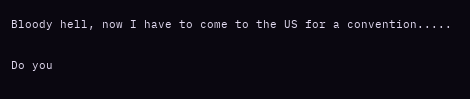Bloody hell, now I have to come to the US for a convention.....

Do you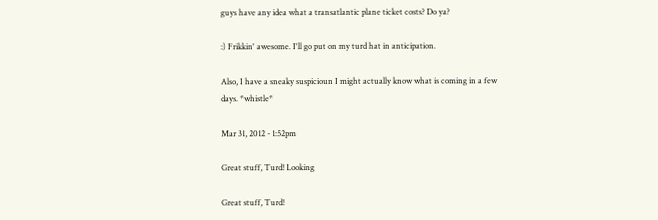guys have any idea what a transatlantic plane ticket costs? Do ya?

:) Frikkin' awesome. I'll go put on my turd hat in anticipation.

Also, I have a sneaky suspicioun I might actually know what is coming in a few days. *whistle*

Mar 31, 2012 - 1:52pm

Great stuff, Turd! Looking

Great stuff, Turd!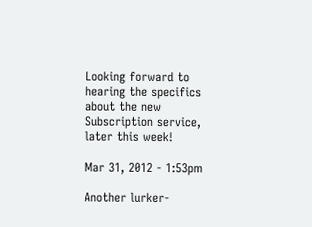Looking forward to hearing the specifics about the new Subscription service, later this week!

Mar 31, 2012 - 1:53pm

Another lurker-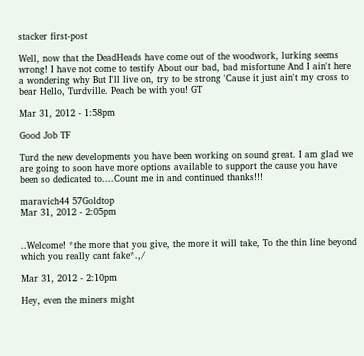stacker first-post

Well, now that the DeadHeads have come out of the woodwork, lurking seems wrong! I have not come to testify About our bad, bad misfortune And I ain't here a wondering why But I'll live on, try to be strong 'Cause it just ain't my cross to bear Hello, Turdville. Peach be with you! GT

Mar 31, 2012 - 1:58pm

Good Job TF

Turd the new developments you have been working on sound great. I am glad we are going to soon have more options available to support the cause you have been so dedicated to....Count me in and continued thanks!!!

maravich44 57Goldtop
Mar 31, 2012 - 2:05pm


..Welcome! *the more that you give, the more it will take, To the thin line beyond which you really cant fake*.,/

Mar 31, 2012 - 2:10pm

Hey, even the miners might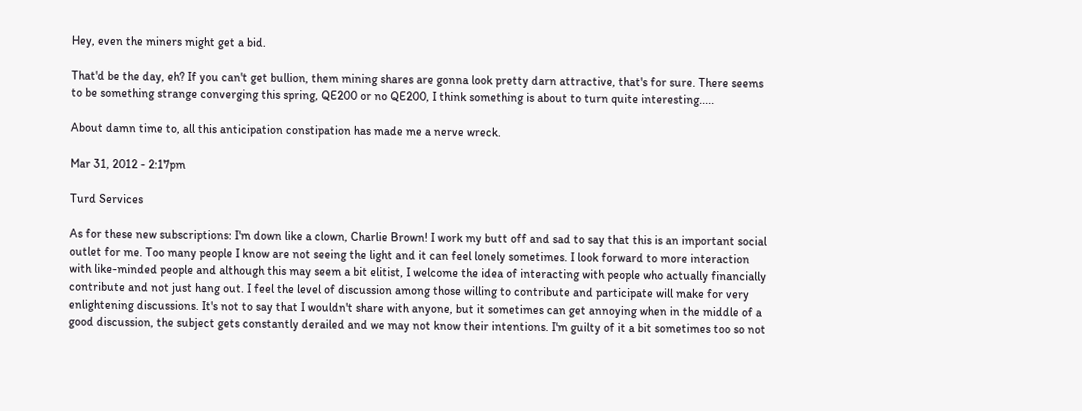Hey, even the miners might get a bid.

That'd be the day, eh? If you can't get bullion, them mining shares are gonna look pretty darn attractive, that's for sure. There seems to be something strange converging this spring, QE200 or no QE200, I think something is about to turn quite interesting.....

About damn time to, all this anticipation constipation has made me a nerve wreck.

Mar 31, 2012 - 2:17pm

Turd Services

As for these new subscriptions: I'm down like a clown, Charlie Brown! I work my butt off and sad to say that this is an important social outlet for me. Too many people I know are not seeing the light and it can feel lonely sometimes. I look forward to more interaction with like-minded people and although this may seem a bit elitist, I welcome the idea of interacting with people who actually financially contribute and not just hang out. I feel the level of discussion among those willing to contribute and participate will make for very enlightening discussions. It's not to say that I wouldn't share with anyone, but it sometimes can get annoying when in the middle of a good discussion, the subject gets constantly derailed and we may not know their intentions. I'm guilty of it a bit sometimes too so not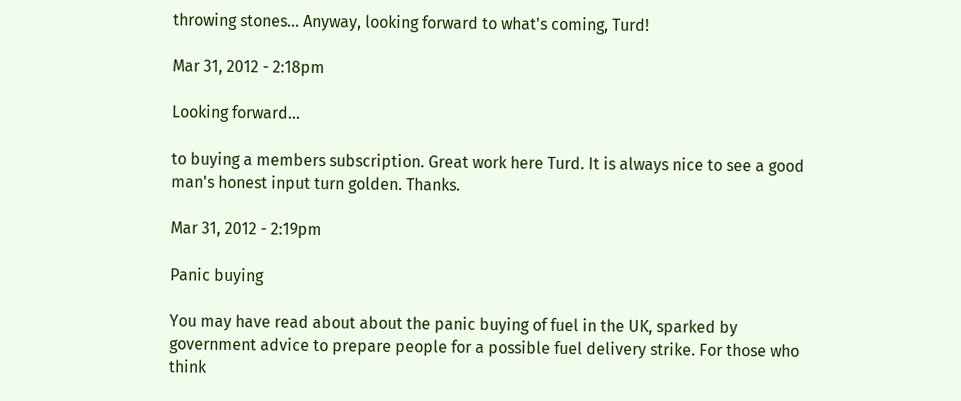throwing stones... Anyway, looking forward to what's coming, Turd!

Mar 31, 2012 - 2:18pm

Looking forward...

to buying a members subscription. Great work here Turd. It is always nice to see a good man's honest input turn golden. Thanks.

Mar 31, 2012 - 2:19pm

Panic buying

You may have read about about the panic buying of fuel in the UK, sparked by government advice to prepare people for a possible fuel delivery strike. For those who think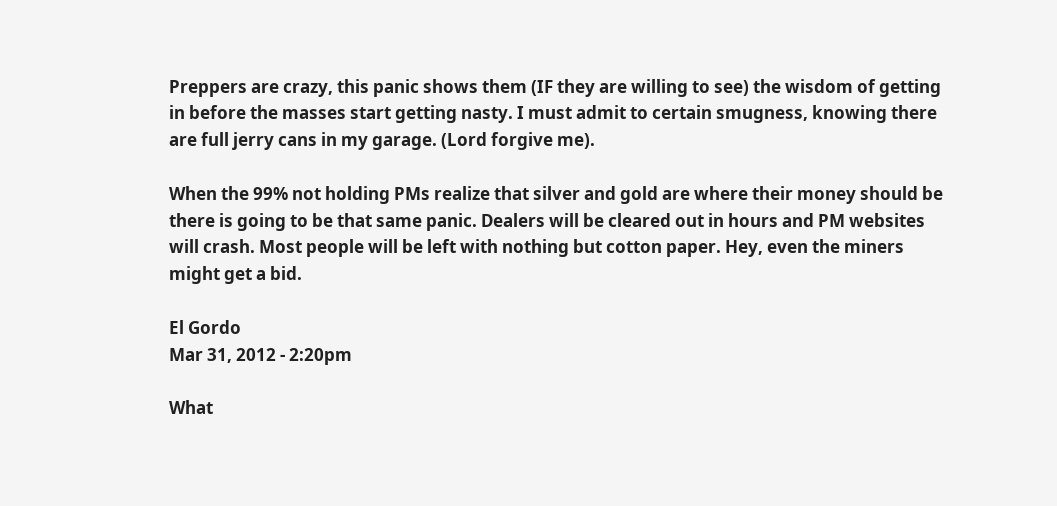Preppers are crazy, this panic shows them (IF they are willing to see) the wisdom of getting in before the masses start getting nasty. I must admit to certain smugness, knowing there are full jerry cans in my garage. (Lord forgive me).

When the 99% not holding PMs realize that silver and gold are where their money should be there is going to be that same panic. Dealers will be cleared out in hours and PM websites will crash. Most people will be left with nothing but cotton paper. Hey, even the miners might get a bid.

El Gordo
Mar 31, 2012 - 2:20pm

What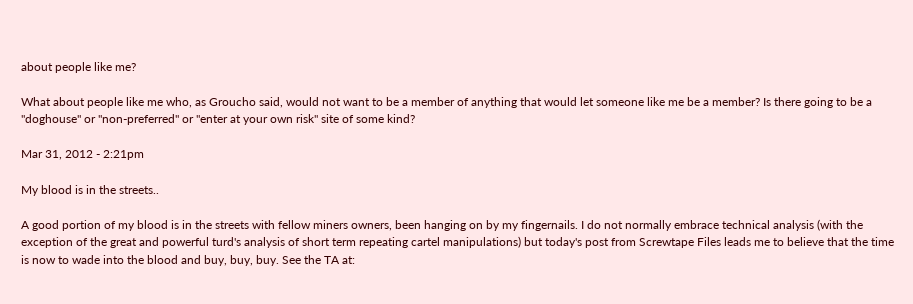about people like me?

What about people like me who, as Groucho said, would not want to be a member of anything that would let someone like me be a member? Is there going to be a "doghouse" or "non-preferred" or "enter at your own risk" site of some kind?

Mar 31, 2012 - 2:21pm

My blood is in the streets..

A good portion of my blood is in the streets with fellow miners owners, been hanging on by my fingernails. I do not normally embrace technical analysis (with the exception of the great and powerful turd's analysis of short term repeating cartel manipulations) but today's post from Screwtape Files leads me to believe that the time is now to wade into the blood and buy, buy, buy. See the TA at: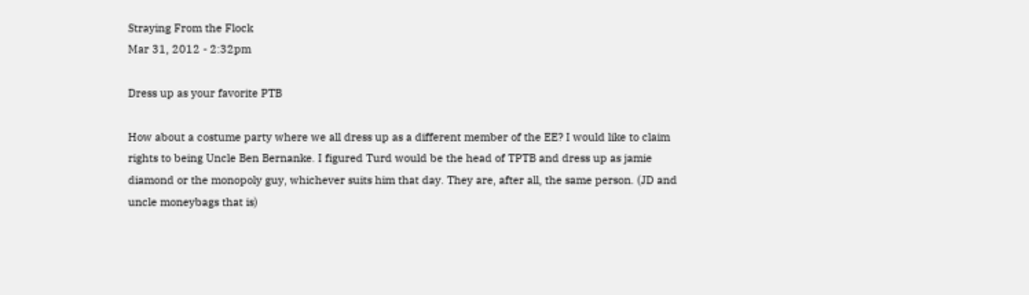Straying From the Flock
Mar 31, 2012 - 2:32pm

Dress up as your favorite PTB

How about a costume party where we all dress up as a different member of the EE? I would like to claim rights to being Uncle Ben Bernanke. I figured Turd would be the head of TPTB and dress up as jamie diamond or the monopoly guy, whichever suits him that day. They are, after all, the same person. (JD and uncle moneybags that is)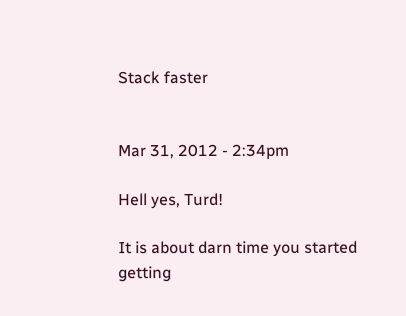Stack faster


Mar 31, 2012 - 2:34pm

Hell yes, Turd!

It is about darn time you started getting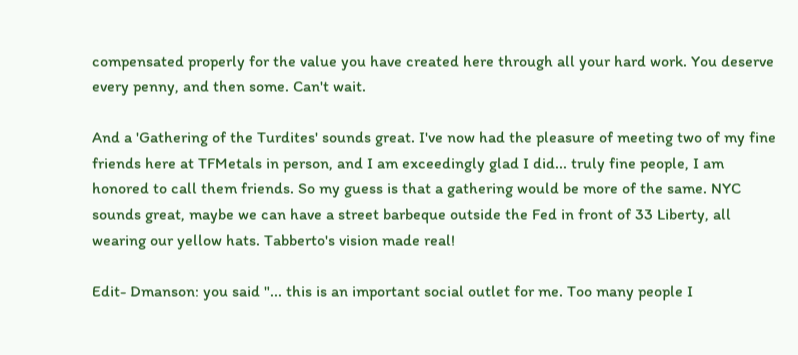compensated properly for the value you have created here through all your hard work. You deserve every penny, and then some. Can't wait.

And a 'Gathering of the Turdites' sounds great. I've now had the pleasure of meeting two of my fine friends here at TFMetals in person, and I am exceedingly glad I did... truly fine people, I am honored to call them friends. So my guess is that a gathering would be more of the same. NYC sounds great, maybe we can have a street barbeque outside the Fed in front of 33 Liberty, all wearing our yellow hats. Tabberto's vision made real!

Edit- Dmanson: you said "... this is an important social outlet for me. Too many people I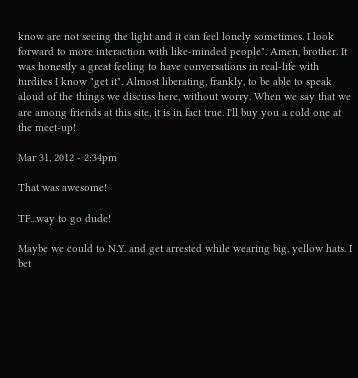know are not seeing the light and it can feel lonely sometimes. I look forward to more interaction with like-minded people". Amen, brother. It was honestly a great feeling to have conversations in real-life with turdites I know "get it". Almost liberating, frankly, to be able to speak aloud of the things we discuss here, without worry. When we say that we are among friends at this site, it is in fact true. I'll buy you a cold one at the meet-up!

Mar 31, 2012 - 2:34pm

That was awesome!

TF...way to go dude!

Maybe we could to N.Y. and get arrested while wearing big, yellow hats. I bet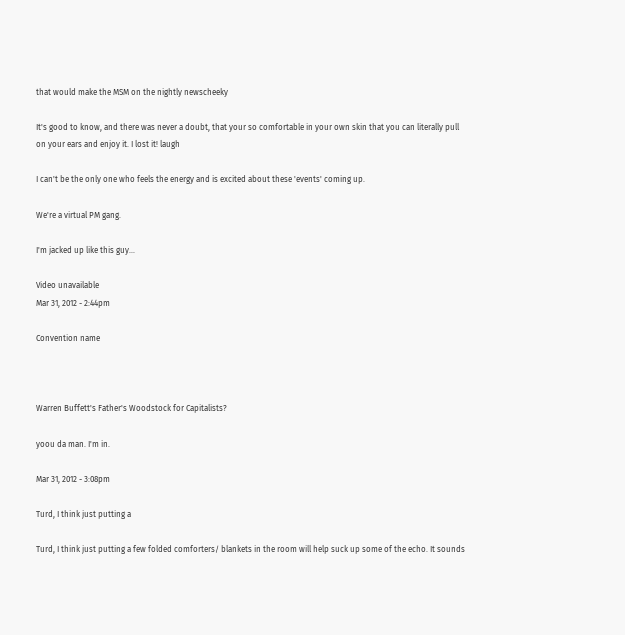that would make the MSM on the nightly newscheeky

It's good to know, and there was never a doubt, that your so comfortable in your own skin that you can literally pull on your ears and enjoy it. I lost it! laugh

I can't be the only one who feels the energy and is excited about these 'events' coming up.

We're a virtual PM gang.

I'm jacked up like this guy...

Video unavailable
Mar 31, 2012 - 2:44pm

Convention name



Warren Buffett's Father's Woodstock for Capitalists?

yoou da man. I'm in.

Mar 31, 2012 - 3:08pm

Turd, I think just putting a

Turd, I think just putting a few folded comforters/ blankets in the room will help suck up some of the echo. It sounds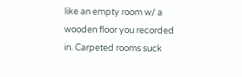like an empty room w/ a wooden floor you recorded in. Carpeted rooms suck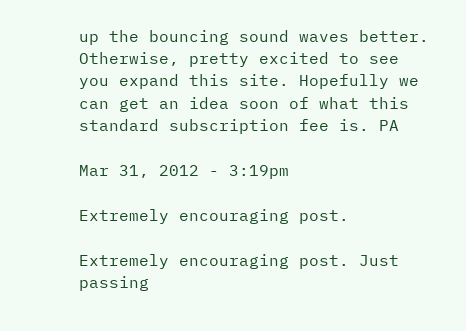up the bouncing sound waves better. Otherwise, pretty excited to see you expand this site. Hopefully we can get an idea soon of what this standard subscription fee is. PA

Mar 31, 2012 - 3:19pm

Extremely encouraging post.

Extremely encouraging post. Just passing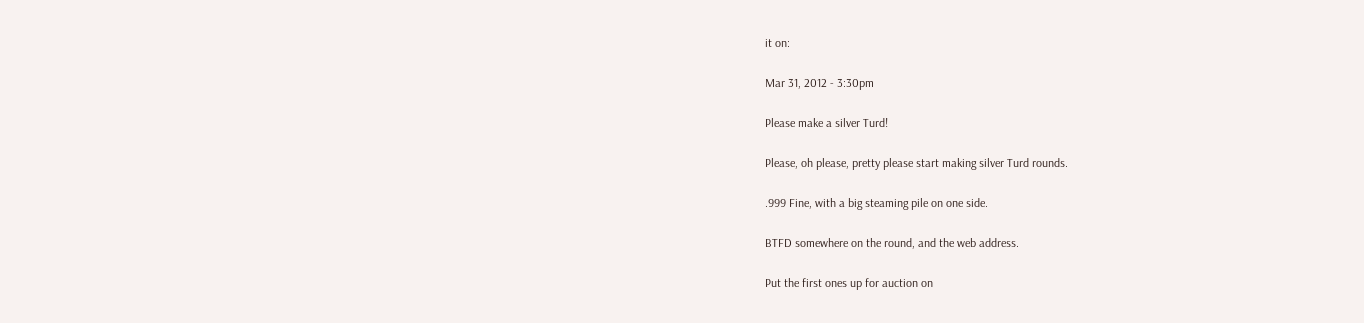it on:

Mar 31, 2012 - 3:30pm

Please make a silver Turd!

Please, oh please, pretty please start making silver Turd rounds.

.999 Fine, with a big steaming pile on one side.

BTFD somewhere on the round, and the web address.

Put the first ones up for auction on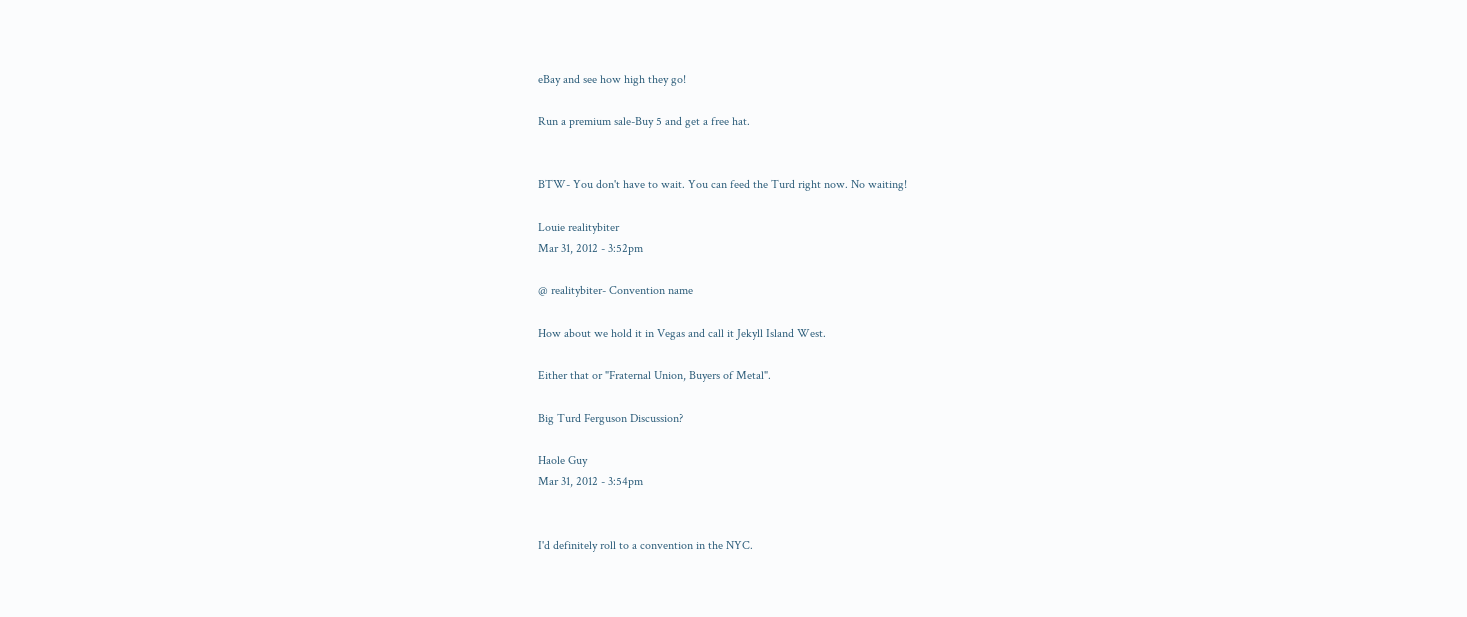eBay and see how high they go!

Run a premium sale-Buy 5 and get a free hat.


BTW- You don't have to wait. You can feed the Turd right now. No waiting!

Louie realitybiter
Mar 31, 2012 - 3:52pm

@ realitybiter- Convention name

How about we hold it in Vegas and call it Jekyll Island West.

Either that or "Fraternal Union, Buyers of Metal".

Big Turd Ferguson Discussion?

Haole Guy
Mar 31, 2012 - 3:54pm


I'd definitely roll to a convention in the NYC.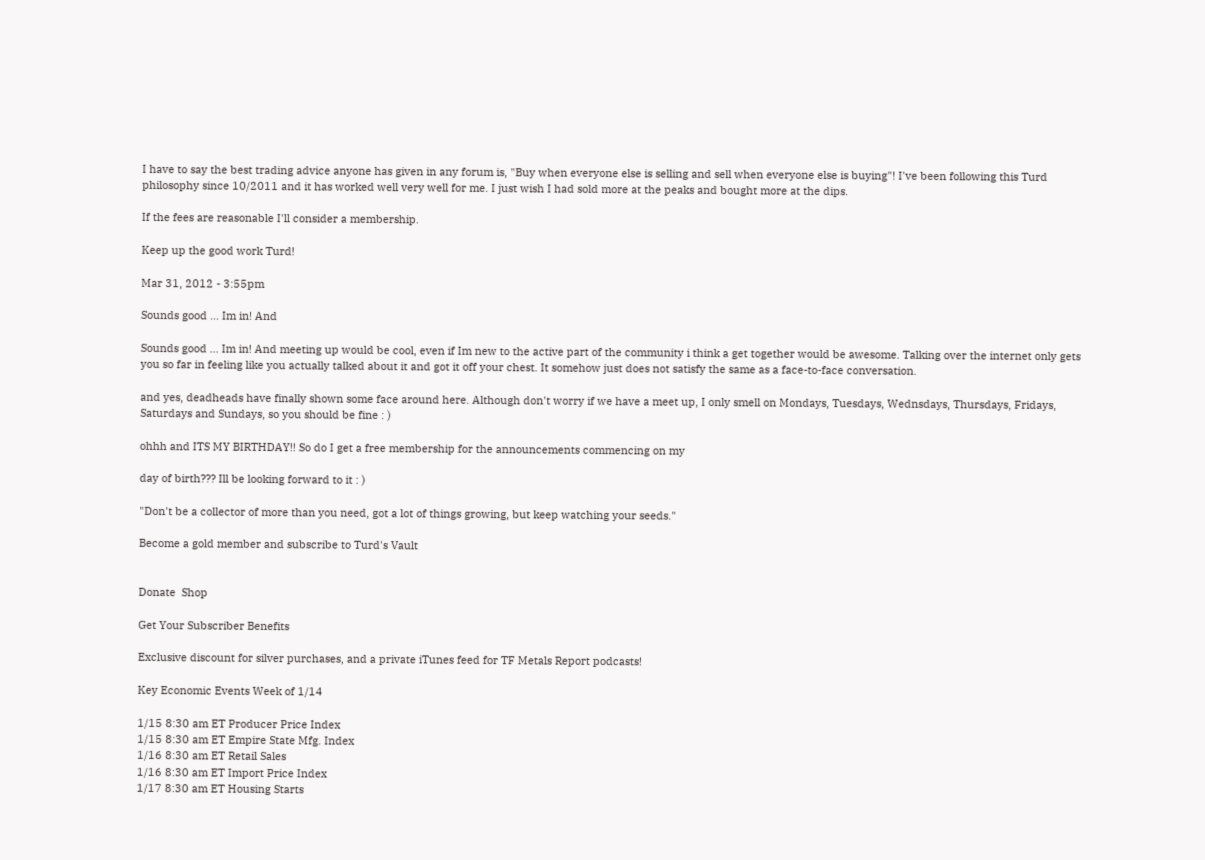I have to say the best trading advice anyone has given in any forum is, "Buy when everyone else is selling and sell when everyone else is buying"! I've been following this Turd philosophy since 10/2011 and it has worked well very well for me. I just wish I had sold more at the peaks and bought more at the dips.

If the fees are reasonable I'll consider a membership.

Keep up the good work Turd!

Mar 31, 2012 - 3:55pm

Sounds good ... Im in! And

Sounds good ... Im in! And meeting up would be cool, even if Im new to the active part of the community i think a get together would be awesome. Talking over the internet only gets you so far in feeling like you actually talked about it and got it off your chest. It somehow just does not satisfy the same as a face-to-face conversation.

and yes, deadheads have finally shown some face around here. Although don't worry if we have a meet up, I only smell on Mondays, Tuesdays, Wednsdays, Thursdays, Fridays, Saturdays and Sundays, so you should be fine : )

ohhh and ITS MY BIRTHDAY!! So do I get a free membership for the announcements commencing on my

day of birth??? Ill be looking forward to it : )

"Don't be a collector of more than you need, got a lot of things growing, but keep watching your seeds."

Become a gold member and subscribe to Turd's Vault


Donate  Shop

Get Your Subscriber Benefits

Exclusive discount for silver purchases, and a private iTunes feed for TF Metals Report podcasts!

Key Economic Events Week of 1/14

1/15 8:30 am ET Producer Price Index
1/15 8:30 am ET Empire State Mfg. Index
1/16 8:30 am ET Retail Sales
1/16 8:30 am ET Import Price Index
1/17 8:30 am ET Housing Starts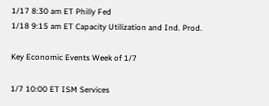1/17 8:30 am ET Philly Fed
1/18 9:15 am ET Capacity Utilization and Ind. Prod.

Key Economic Events Week of 1/7

1/7 10:00 ET ISM Services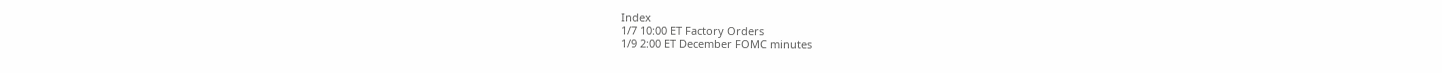Index
1/7 10:00 ET Factory Orders
1/9 2:00 ET December FOMC minutes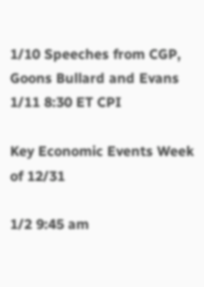1/10 Speeches from CGP, Goons Bullard and Evans
1/11 8:30 ET CPI

Key Economic Events Week of 12/31

1/2 9:45 am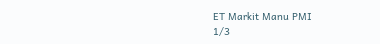ET Markit Manu PMI
1/3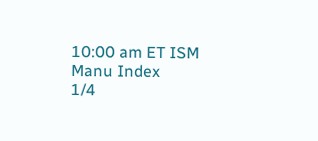10:00 am ET ISM Manu Index
1/4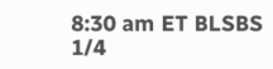8:30 am ET BLSBS
1/4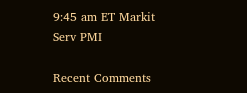9:45 am ET Markit Serv PMI

Recent Comments